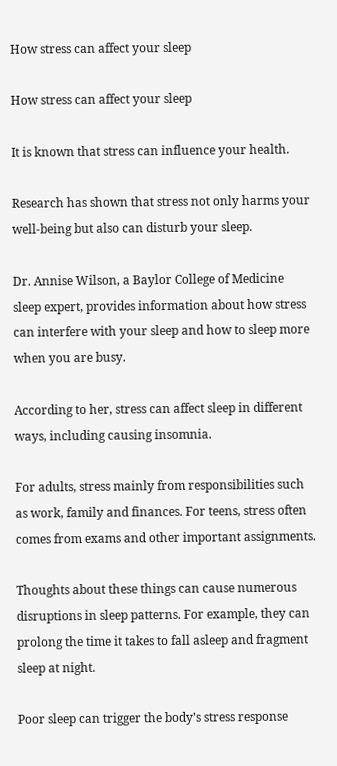How stress can affect your sleep

How stress can affect your sleep

It is known that stress can influence your health.

Research has shown that stress not only harms your well-being but also can disturb your sleep.

Dr. Annise Wilson, a Baylor College of Medicine sleep expert, provides information about how stress can interfere with your sleep and how to sleep more when you are busy.

According to her, stress can affect sleep in different ways, including causing insomnia.

For adults, stress mainly from responsibilities such as work, family and finances. For teens, stress often comes from exams and other important assignments.

Thoughts about these things can cause numerous disruptions in sleep patterns. For example, they can prolong the time it takes to fall asleep and fragment sleep at night.

Poor sleep can trigger the body’s stress response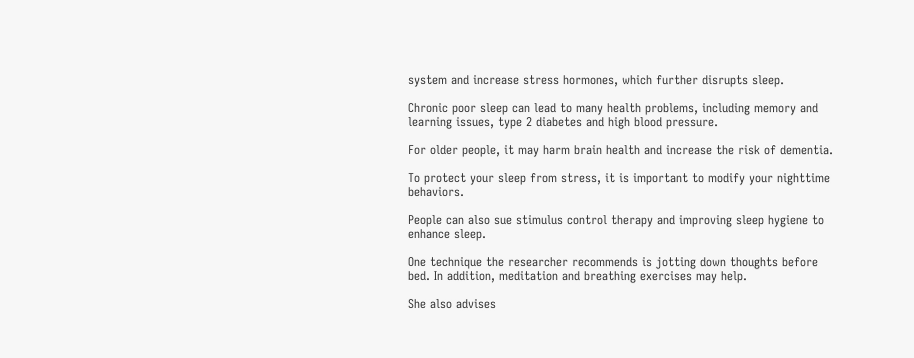system and increase stress hormones, which further disrupts sleep.

Chronic poor sleep can lead to many health problems, including memory and learning issues, type 2 diabetes and high blood pressure.

For older people, it may harm brain health and increase the risk of dementia.

To protect your sleep from stress, it is important to modify your nighttime behaviors.

People can also sue stimulus control therapy and improving sleep hygiene to enhance sleep.

One technique the researcher recommends is jotting down thoughts before bed. In addition, meditation and breathing exercises may help.

She also advises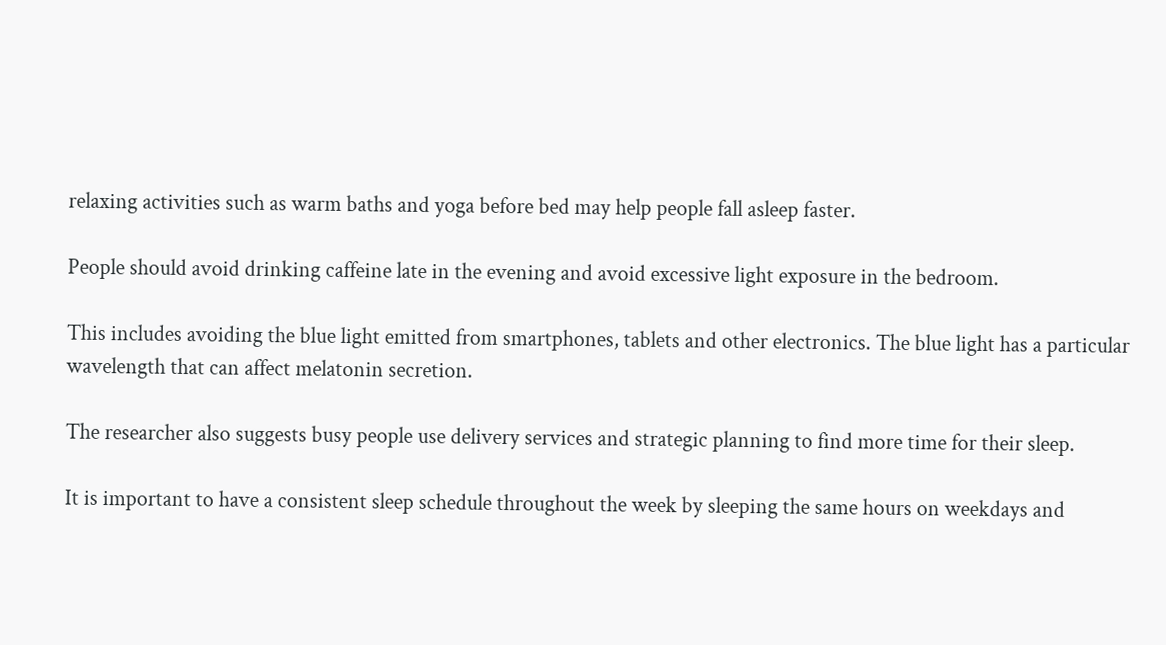relaxing activities such as warm baths and yoga before bed may help people fall asleep faster.

People should avoid drinking caffeine late in the evening and avoid excessive light exposure in the bedroom.

This includes avoiding the blue light emitted from smartphones, tablets and other electronics. The blue light has a particular wavelength that can affect melatonin secretion.

The researcher also suggests busy people use delivery services and strategic planning to find more time for their sleep.

It is important to have a consistent sleep schedule throughout the week by sleeping the same hours on weekdays and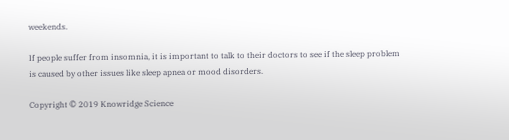weekends.

If people suffer from insomnia, it is important to talk to their doctors to see if the sleep problem is caused by other issues like sleep apnea or mood disorders.

Copyright © 2019 Knowridge Science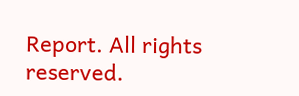Report. All rights reserved.